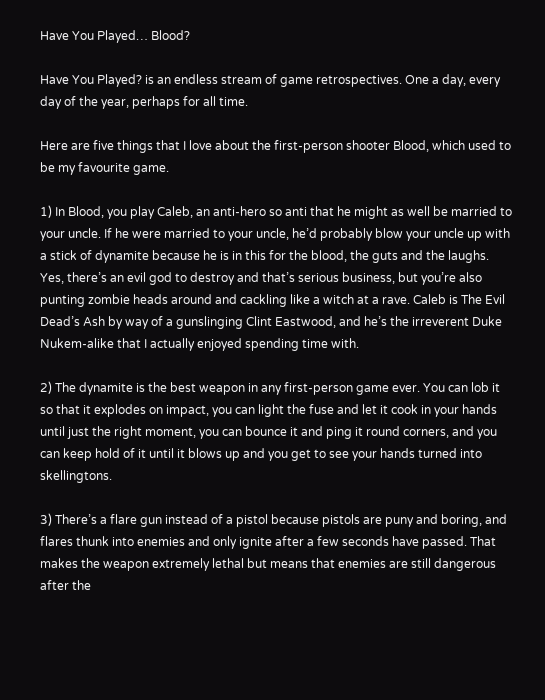Have You Played… Blood?

Have You Played? is an endless stream of game retrospectives. One a day, every day of the year, perhaps for all time.

Here are five things that I love about the first-person shooter Blood, which used to be my favourite game.

1) In Blood, you play Caleb, an anti-hero so anti that he might as well be married to your uncle. If he were married to your uncle, he’d probably blow your uncle up with a stick of dynamite because he is in this for the blood, the guts and the laughs. Yes, there’s an evil god to destroy and that’s serious business, but you’re also punting zombie heads around and cackling like a witch at a rave. Caleb is The Evil Dead’s Ash by way of a gunslinging Clint Eastwood, and he’s the irreverent Duke Nukem-alike that I actually enjoyed spending time with.

2) The dynamite is the best weapon in any first-person game ever. You can lob it so that it explodes on impact, you can light the fuse and let it cook in your hands until just the right moment, you can bounce it and ping it round corners, and you can keep hold of it until it blows up and you get to see your hands turned into skellingtons.

3) There’s a flare gun instead of a pistol because pistols are puny and boring, and flares thunk into enemies and only ignite after a few seconds have passed. That makes the weapon extremely lethal but means that enemies are still dangerous after the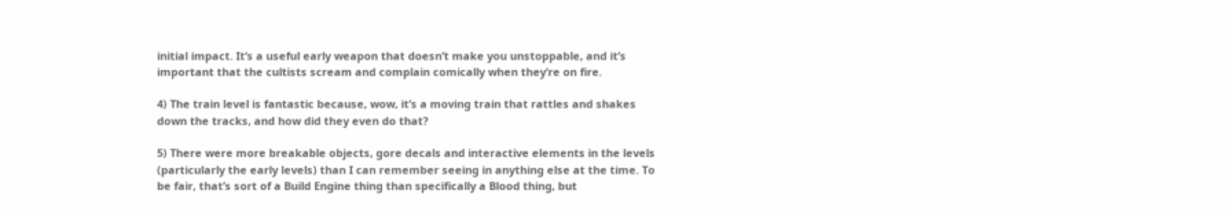initial impact. It’s a useful early weapon that doesn’t make you unstoppable, and it’s important that the cultists scream and complain comically when they’re on fire.

4) The train level is fantastic because, wow, it’s a moving train that rattles and shakes down the tracks, and how did they even do that?

5) There were more breakable objects, gore decals and interactive elements in the levels (particularly the early levels) than I can remember seeing in anything else at the time. To be fair, that’s sort of a Build Engine thing than specifically a Blood thing, but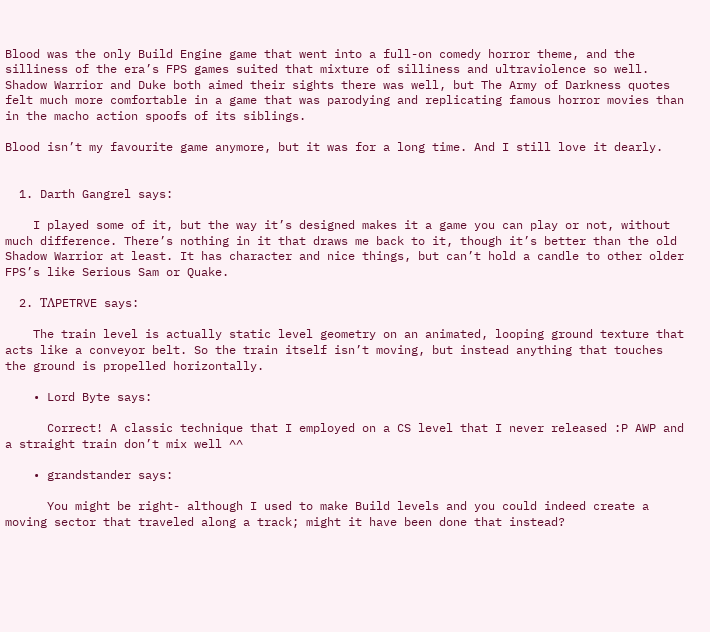Blood was the only Build Engine game that went into a full-on comedy horror theme, and the silliness of the era’s FPS games suited that mixture of silliness and ultraviolence so well. Shadow Warrior and Duke both aimed their sights there was well, but The Army of Darkness quotes felt much more comfortable in a game that was parodying and replicating famous horror movies than in the macho action spoofs of its siblings.

Blood isn’t my favourite game anymore, but it was for a long time. And I still love it dearly.


  1. Darth Gangrel says:

    I played some of it, but the way it’s designed makes it a game you can play or not, without much difference. There’s nothing in it that draws me back to it, though it’s better than the old Shadow Warrior at least. It has character and nice things, but can’t hold a candle to other older FPS’s like Serious Sam or Quake.

  2. TΛPETRVE says:

    The train level is actually static level geometry on an animated, looping ground texture that acts like a conveyor belt. So the train itself isn’t moving, but instead anything that touches the ground is propelled horizontally.

    • Lord Byte says:

      Correct! A classic technique that I employed on a CS level that I never released :P AWP and a straight train don’t mix well ^^

    • grandstander says:

      You might be right- although I used to make Build levels and you could indeed create a moving sector that traveled along a track; might it have been done that instead?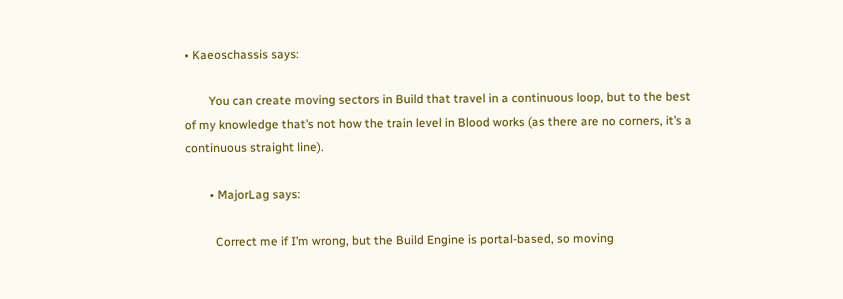• Kaeoschassis says:

        You can create moving sectors in Build that travel in a continuous loop, but to the best of my knowledge that’s not how the train level in Blood works (as there are no corners, it’s a continuous straight line).

        • MajorLag says:

          Correct me if I’m wrong, but the Build Engine is portal-based, so moving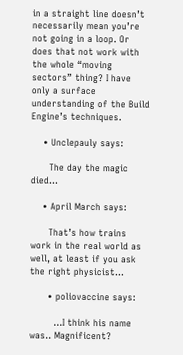in a straight line doesn’t necessarily mean you’re not going in a loop. Or does that not work with the whole “moving sectors” thing? I have only a surface understanding of the Build Engine’s techniques.

    • Unclepauly says:

      The day the magic died…

    • April March says:

      That’s how trains work in the real world as well, at least if you ask the right physicist…

      • poliovaccine says:

        …I think his name was.. Magnificent?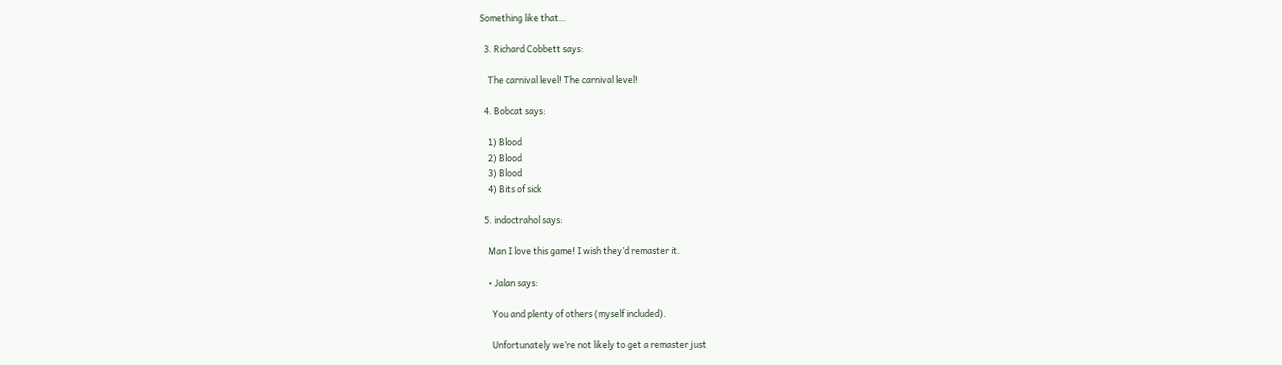Something like that…

  3. Richard Cobbett says:

    The carnival level! The carnival level!

  4. Bobcat says:

    1) Blood
    2) Blood
    3) Blood
    4) Bits of sick

  5. indoctrahol says:

    Man I love this game! I wish they’d remaster it.

    • Jalan says:

      You and plenty of others (myself included).

      Unfortunately we’re not likely to get a remaster just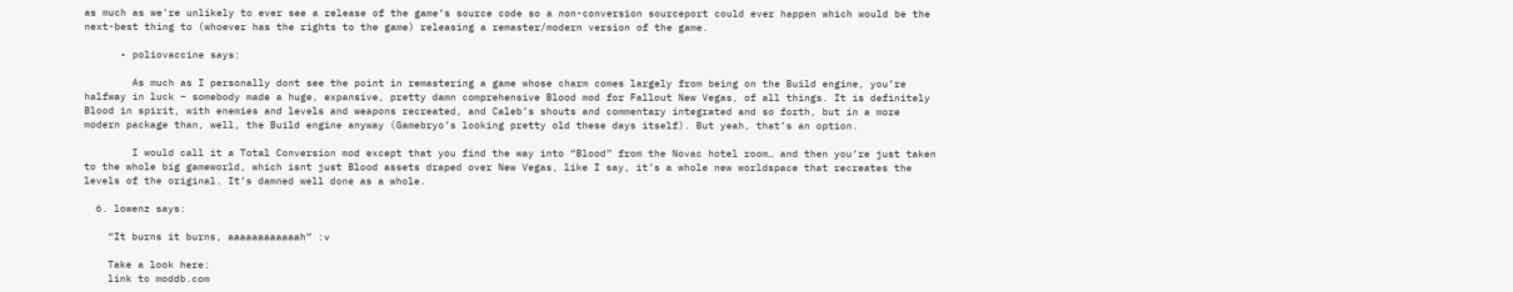as much as we’re unlikely to ever see a release of the game’s source code so a non-conversion sourceport could ever happen which would be the next-best thing to (whoever has the rights to the game) releasing a remaster/modern version of the game.

      • poliovaccine says:

        As much as I personally dont see the point in remastering a game whose charm comes largely from being on the Build engine, you’re halfway in luck – somebody made a huge, expansive, pretty damn comprehensive Blood mod for Fallout New Vegas, of all things. It is definitely Blood in spirit, with enemies and levels and weapons recreated, and Caleb’s shouts and commentary integrated and so forth, but in a more modern package than, well, the Build engine anyway (Gamebryo’s looking pretty old these days itself). But yeah, that’s an option.

        I would call it a Total Conversion mod except that you find the way into “Blood” from the Novac hotel room… and then you’re just taken to the whole big gameworld, which isnt just Blood assets draped over New Vegas, like I say, it’s a whole new worldspace that recreates the levels of the original. It’s damned well done as a whole.

  6. lowenz says:

    “It burns it burns, aaaaaaaaaaaah” :v

    Take a look here:
    link to moddb.com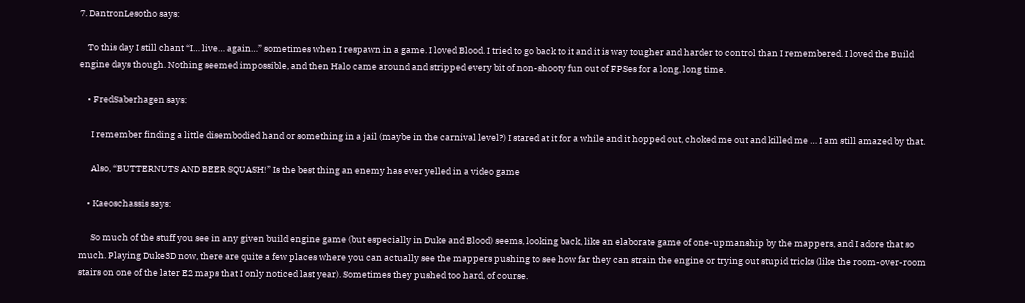7. DantronLesotho says:

    To this day I still chant “I… live… again…” sometimes when I respawn in a game. I loved Blood. I tried to go back to it and it is way tougher and harder to control than I remembered. I loved the Build engine days though. Nothing seemed impossible, and then Halo came around and stripped every bit of non-shooty fun out of FPSes for a long, long time.

    • FredSaberhagen says:

      I remember finding a little disembodied hand or something in a jail (maybe in the carnival level?) I stared at it for a while and it hopped out, choked me out and killed me … I am still amazed by that.

      Also, “BUTTERNUTS AND BEER SQUASH!” Is the best thing an enemy has ever yelled in a video game

    • Kaeoschassis says:

      So much of the stuff you see in any given build engine game (but especially in Duke and Blood) seems, looking back, like an elaborate game of one-upmanship by the mappers, and I adore that so much. Playing Duke3D now, there are quite a few places where you can actually see the mappers pushing to see how far they can strain the engine or trying out stupid tricks (like the room-over-room stairs on one of the later E2 maps that I only noticed last year). Sometimes they pushed too hard, of course.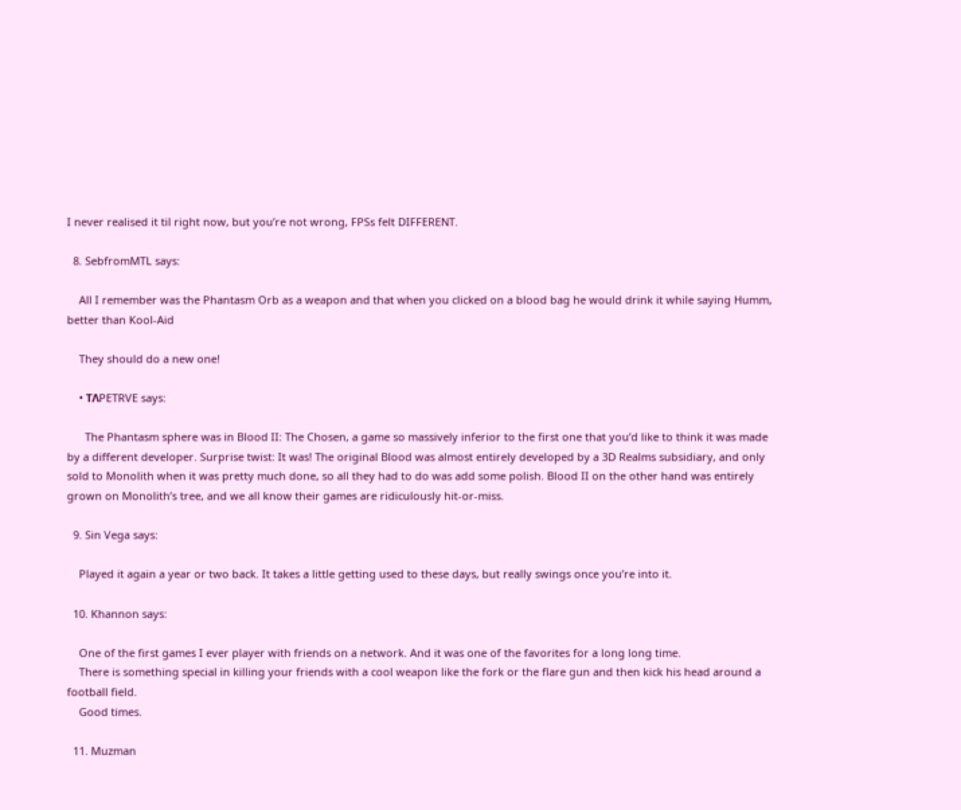I never realised it til right now, but you’re not wrong, FPSs felt DIFFERENT.

  8. SebfromMTL says:

    All I remember was the Phantasm Orb as a weapon and that when you clicked on a blood bag he would drink it while saying Humm, better than Kool-Aid

    They should do a new one!

    • TΛPETRVE says:

      The Phantasm sphere was in Blood II: The Chosen, a game so massively inferior to the first one that you’d like to think it was made by a different developer. Surprise twist: It was! The original Blood was almost entirely developed by a 3D Realms subsidiary, and only sold to Monolith when it was pretty much done, so all they had to do was add some polish. Blood II on the other hand was entirely grown on Monolith’s tree, and we all know their games are ridiculously hit-or-miss.

  9. Sin Vega says:

    Played it again a year or two back. It takes a little getting used to these days, but really swings once you’re into it.

  10. Khannon says:

    One of the first games I ever player with friends on a network. And it was one of the favorites for a long long time.
    There is something special in killing your friends with a cool weapon like the fork or the flare gun and then kick his head around a football field.
    Good times.

  11. Muzman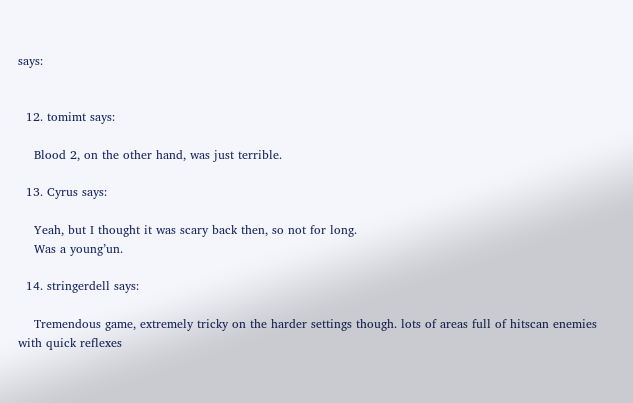says:


  12. tomimt says:

    Blood 2, on the other hand, was just terrible.

  13. Cyrus says:

    Yeah, but I thought it was scary back then, so not for long.
    Was a young’un.

  14. stringerdell says:

    Tremendous game, extremely tricky on the harder settings though. lots of areas full of hitscan enemies with quick reflexes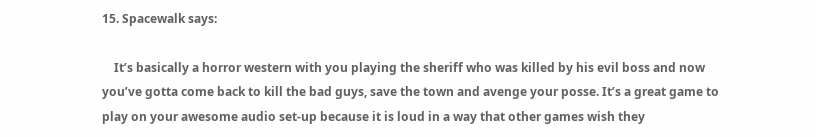15. Spacewalk says:

    It’s basically a horror western with you playing the sheriff who was killed by his evil boss and now you’ve gotta come back to kill the bad guys, save the town and avenge your posse. It’s a great game to play on your awesome audio set-up because it is loud in a way that other games wish they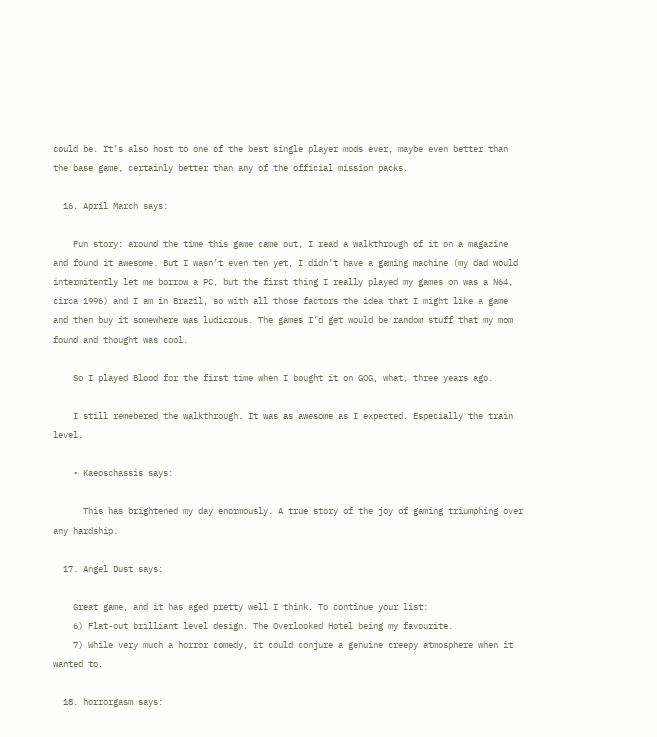could be. It’s also host to one of the best single player mods ever, maybe even better than the base game, certainly better than any of the official mission packs.

  16. April March says:

    Fun story: around the time this game came out, I read a walkthrough of it on a magazine and found it awesome. But I wasn’t even ten yet, I didn’t have a gaming machine (my dad would intermitently let me borrow a PC, but the first thing I really played my games on was a N64, circa 1996) and I am in Brazil, so with all those factors the idea that I might like a game and then buy it somewhere was ludicrous. The games I’d get would be random stuff that my mom found and thought was cool.

    So I played Blood for the first time when I bought it on GOG, what, three years ago.

    I still remebered the walkthrough. It was as awesome as I expected. Especially the train level.

    • Kaeoschassis says:

      This has brightened my day enormously. A true story of the joy of gaming triumphing over any hardship.

  17. Angel Dust says:

    Great game, and it has aged pretty well I think. To continue your list:
    6) Flat-out brilliant level design. The Overlooked Hotel being my favourite.
    7) While very much a horror comedy, it could conjure a genuine creepy atmosphere when it wanted to.

  18. horrorgasm says: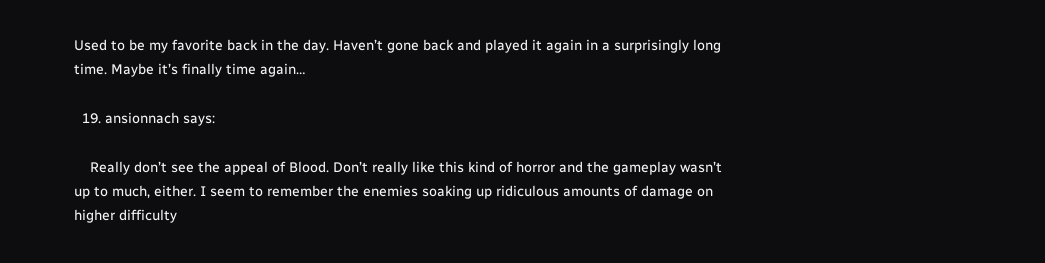Used to be my favorite back in the day. Haven’t gone back and played it again in a surprisingly long time. Maybe it’s finally time again…

  19. ansionnach says:

    Really don’t see the appeal of Blood. Don’t really like this kind of horror and the gameplay wasn’t up to much, either. I seem to remember the enemies soaking up ridiculous amounts of damage on higher difficulty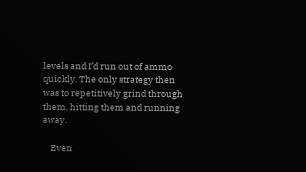levels and I’d run out of ammo quickly. The only strategy then was to repetitively grind through them, hitting them and running away.

    Even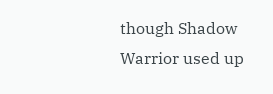though Shadow Warrior used up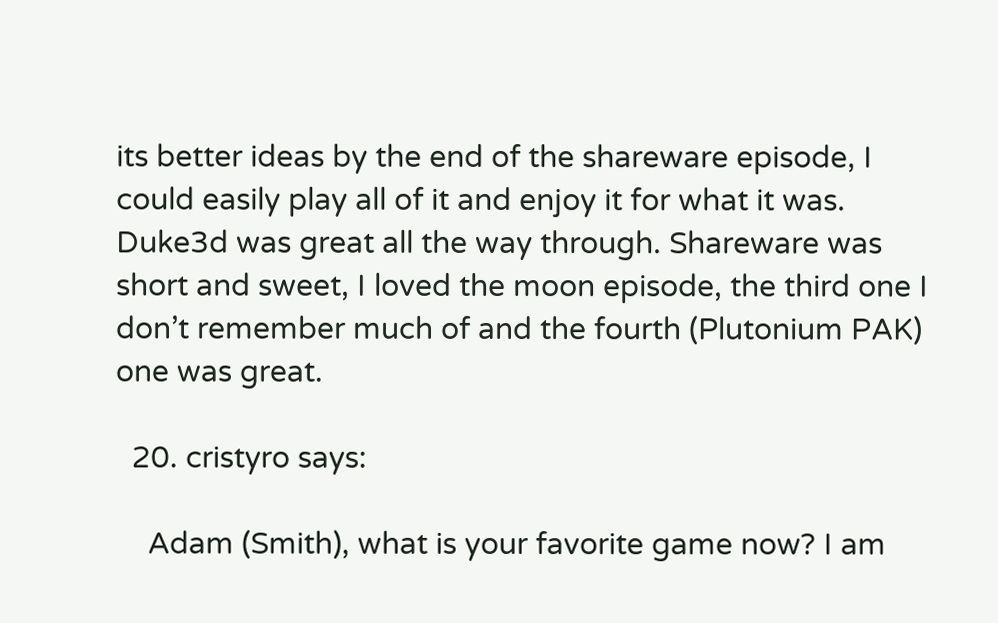its better ideas by the end of the shareware episode, I could easily play all of it and enjoy it for what it was. Duke3d was great all the way through. Shareware was short and sweet, I loved the moon episode, the third one I don’t remember much of and the fourth (Plutonium PAK) one was great.

  20. cristyro says:

    Adam (Smith), what is your favorite game now? I am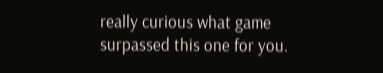really curious what game surpassed this one for you.